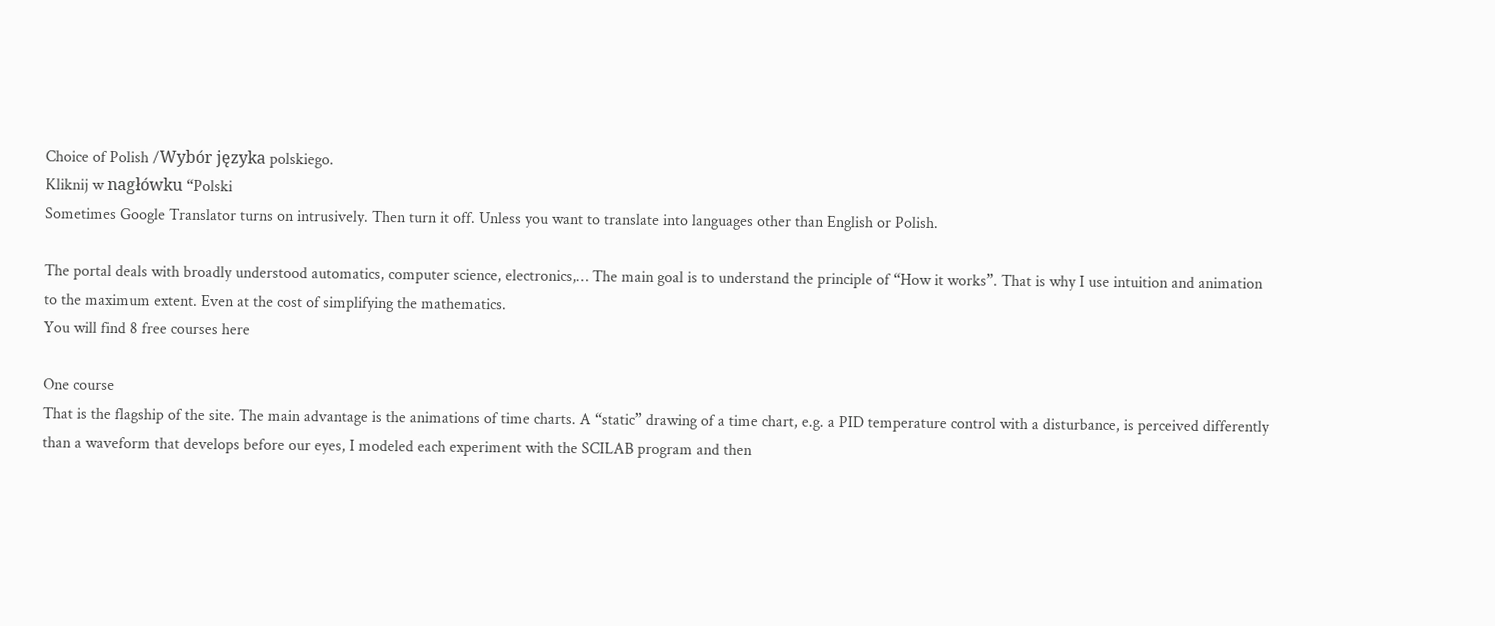Choice of Polish /Wybór języka polskiego.
Kliknij w nagłówku “Polski
Sometimes Google Translator turns on intrusively. Then turn it off. Unless you want to translate into languages other than English or Polish.

The portal deals with broadly understood automatics, computer science, electronics,… The main goal is to understand the principle of “How it works”. That is why I use intuition and animation to the maximum extent. Even at the cost of simplifying the mathematics.
You will find 8 free courses here

One course
That is the flagship of the site. The main advantage is the animations of time charts. A “static” drawing of a time chart, e.g. a PID temperature control with a disturbance, is perceived differently than a waveform that develops before our eyes, I modeled each experiment with the SCILAB program and then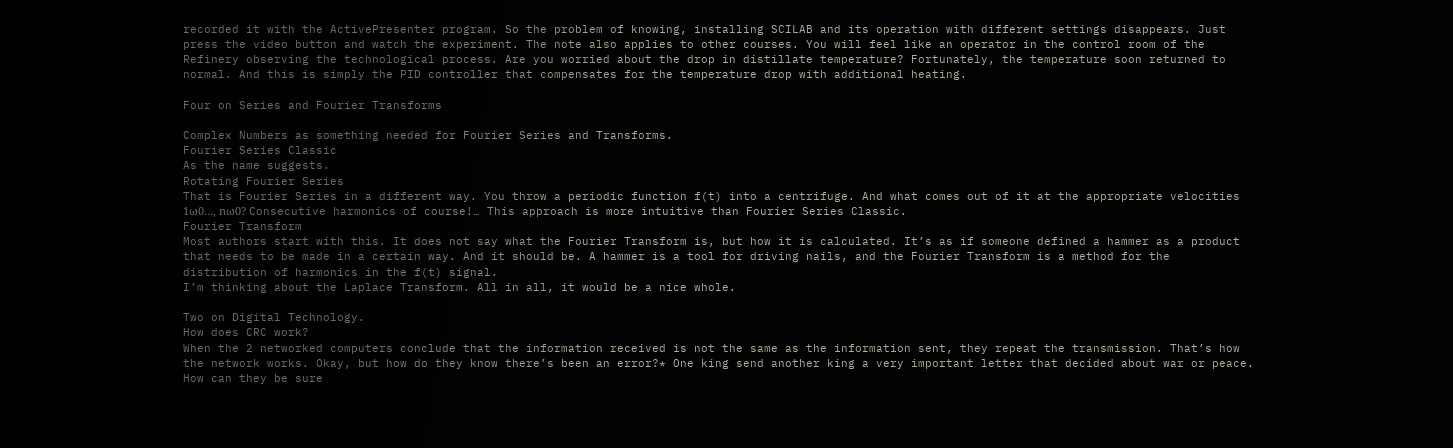recorded it with the ActivePresenter program. So the problem of knowing, installing SCILAB and its operation with different settings disappears. Just press the video button and watch the experiment. The note also applies to other courses. You will feel like an operator in the control room of the Refinery observing the technological process. Are you worried about the drop in distillate temperature? Fortunately, the temperature soon returned to normal. And this is simply the PID controller that compensates for the temperature drop with additional heating.

Four on Series and Fourier Transforms

Complex Numbers as something needed for Fourier Series and Transforms.
Fourier Series Classic
As the name suggests.
Rotating Fourier Series
That is Fourier Series in a different way. You throw a periodic function f(t) into a centrifuge. And what comes out of it at the appropriate velocities 1ω0…, nω0? Consecutive harmonics of course!… This approach is more intuitive than Fourier Series Classic.
Fourier Transform
Most authors start with this. It does not say what the Fourier Transform is, but how it is calculated. It’s as if someone defined a hammer as a product that needs to be made in a certain way. And it should be. A hammer is a tool for driving nails, and the Fourier Transform is a method for the distribution of harmonics in the f(t) signal.
I’m thinking about the Laplace Transform. All in all, it would be a nice whole.

Two on Digital Technology.
How does CRC work?
When the 2 networked computers conclude that the information received is not the same as the information sent, they repeat the transmission. That’s how the network works. Okay, but how do they know there’s been an error?* One king send another king a very important letter that decided about war or peace. How can they be sure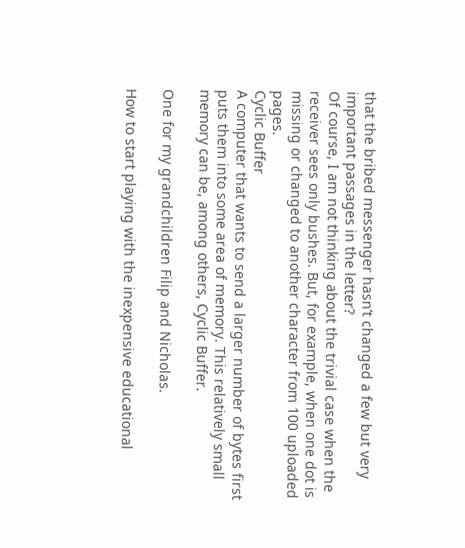that the bribed messenger hasn’t changed a few but very important passages in the letter?
Of course, I am not thinking about the trivial case when the receiver sees only bushes. But, for example, when one dot is missing or changed to another character from 100 uploaded pages.
Cyclic Buffer
A computer that wants to send a larger number of bytes first puts them into some area of memory. This relatively small memory can be, among others, Cyclic Buffer.

One for my grandchildren Filip and Nicholas.

How to start playing with the inexpensive educational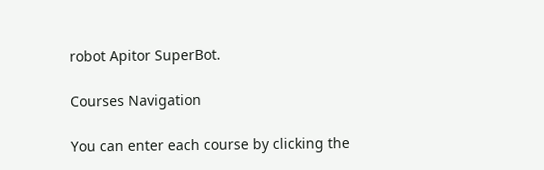robot Apitor SuperBot.

Courses Navigation

You can enter each course by clicking the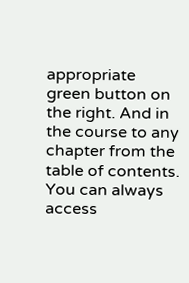appropriate green button on the right. And in the course to any chapter from the table of contents. You can always access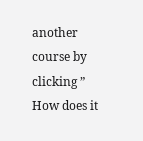another course by clicking ” How does it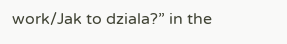work/Jak to dziala?” in the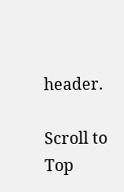header.

Scroll to Top